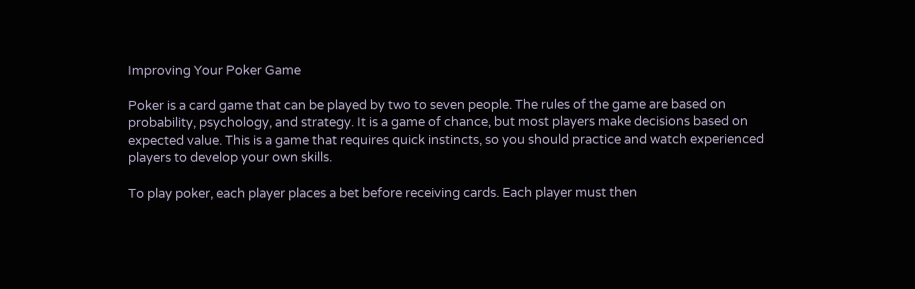Improving Your Poker Game

Poker is a card game that can be played by two to seven people. The rules of the game are based on probability, psychology, and strategy. It is a game of chance, but most players make decisions based on expected value. This is a game that requires quick instincts, so you should practice and watch experienced players to develop your own skills.

To play poker, each player places a bet before receiving cards. Each player must then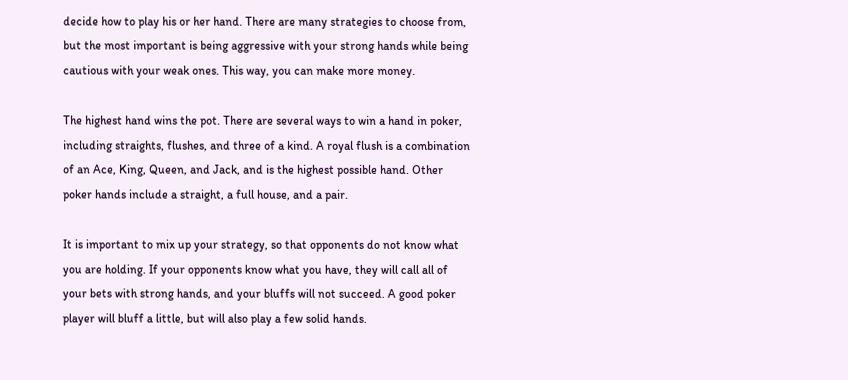decide how to play his or her hand. There are many strategies to choose from, but the most important is being aggressive with your strong hands while being cautious with your weak ones. This way, you can make more money.

The highest hand wins the pot. There are several ways to win a hand in poker, including straights, flushes, and three of a kind. A royal flush is a combination of an Ace, King, Queen, and Jack, and is the highest possible hand. Other poker hands include a straight, a full house, and a pair.

It is important to mix up your strategy, so that opponents do not know what you are holding. If your opponents know what you have, they will call all of your bets with strong hands, and your bluffs will not succeed. A good poker player will bluff a little, but will also play a few solid hands.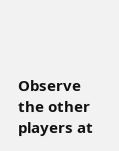Observe the other players at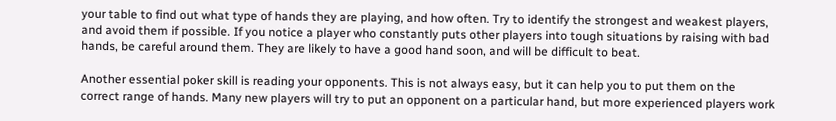your table to find out what type of hands they are playing, and how often. Try to identify the strongest and weakest players, and avoid them if possible. If you notice a player who constantly puts other players into tough situations by raising with bad hands, be careful around them. They are likely to have a good hand soon, and will be difficult to beat.

Another essential poker skill is reading your opponents. This is not always easy, but it can help you to put them on the correct range of hands. Many new players will try to put an opponent on a particular hand, but more experienced players work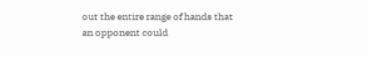out the entire range of hands that an opponent could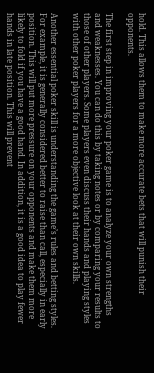hold. This allows them to make more accurate bets that will punish their opponents.

The first step in improving your poker game is to analyze your own strengths and weaknesses. You can do this by taking notes or by comparing your results to those of other players. Some players even discuss their hands and playing styles with other poker players for a more objective look at their own skills.

Another essential poker skill is understanding the game’s rules and betting styles. For example, it is generally considered better to raise than call, especially in early position. This will put more pressure on your opponents and make them more likely to fold if you have a good hand. In addition, it is a good idea to play fewer hands in late position. This will prevent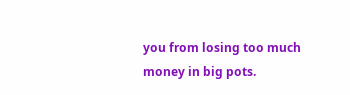you from losing too much money in big pots.